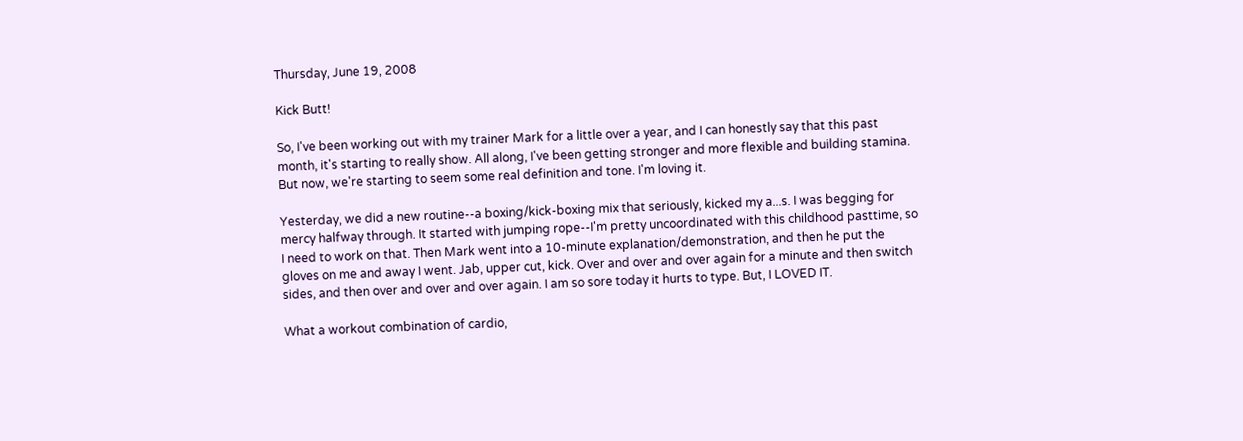Thursday, June 19, 2008

Kick Butt!

So, I've been working out with my trainer Mark for a little over a year, and I can honestly say that this past month, it's starting to really show. All along, I've been getting stronger and more flexible and building stamina. But now, we're starting to seem some real definition and tone. I'm loving it.

Yesterday, we did a new routine--a boxing/kick-boxing mix that seriously, kicked my a...s. I was begging for mercy halfway through. It started with jumping rope--I'm pretty uncoordinated with this childhood pasttime, so I need to work on that. Then Mark went into a 10-minute explanation/demonstration, and then he put the gloves on me and away I went. Jab, upper cut, kick. Over and over and over again for a minute and then switch sides, and then over and over and over again. I am so sore today it hurts to type. But, I LOVED IT.

What a workout combination of cardio,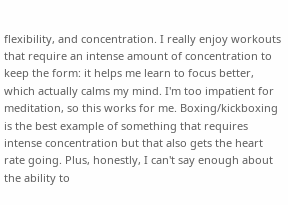flexibility, and concentration. I really enjoy workouts that require an intense amount of concentration to keep the form: it helps me learn to focus better, which actually calms my mind. I'm too impatient for meditation, so this works for me. Boxing/kickboxing is the best example of something that requires intense concentration but that also gets the heart rate going. Plus, honestly, I can't say enough about the ability to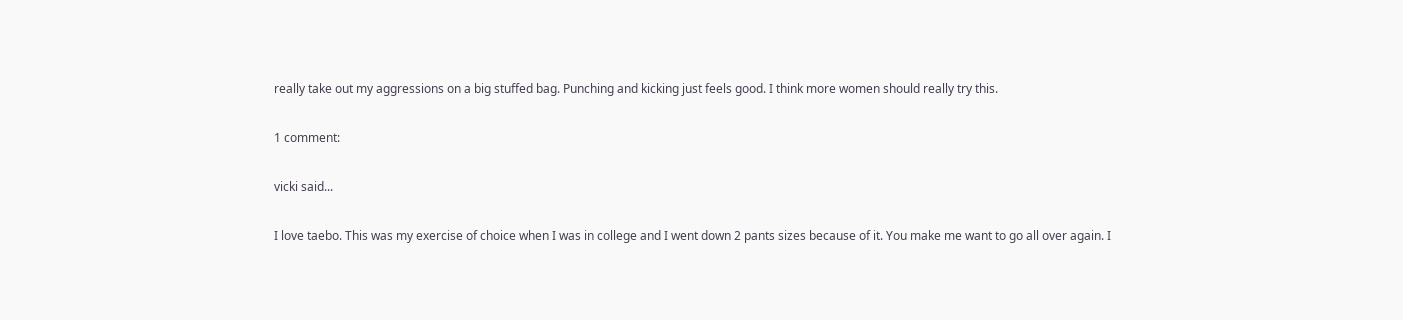really take out my aggressions on a big stuffed bag. Punching and kicking just feels good. I think more women should really try this.

1 comment:

vicki said...

I love taebo. This was my exercise of choice when I was in college and I went down 2 pants sizes because of it. You make me want to go all over again. I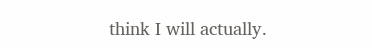think I will actually.